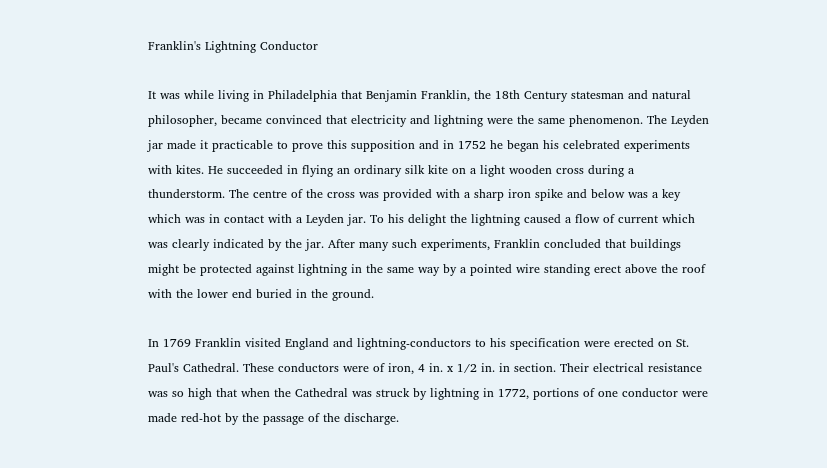Franklin's Lightning Conductor

It was while living in Philadelphia that Benjamin Franklin, the 18th Century statesman and natural philosopher, became convinced that electricity and lightning were the same phenomenon. The Leyden jar made it practicable to prove this supposition and in 1752 he began his celebrated experiments with kites. He succeeded in flying an ordinary silk kite on a light wooden cross during a thunderstorm. The centre of the cross was provided with a sharp iron spike and below was a key which was in contact with a Leyden jar. To his delight the lightning caused a flow of current which was clearly indicated by the jar. After many such experiments, Franklin concluded that buildings might be protected against lightning in the same way by a pointed wire standing erect above the roof with the lower end buried in the ground.

In 1769 Franklin visited England and lightning-conductors to his specification were erected on St. Paul's Cathedral. These conductors were of iron, 4 in. x 1/2 in. in section. Their electrical resistance was so high that when the Cathedral was struck by lightning in 1772, portions of one conductor were made red-hot by the passage of the discharge.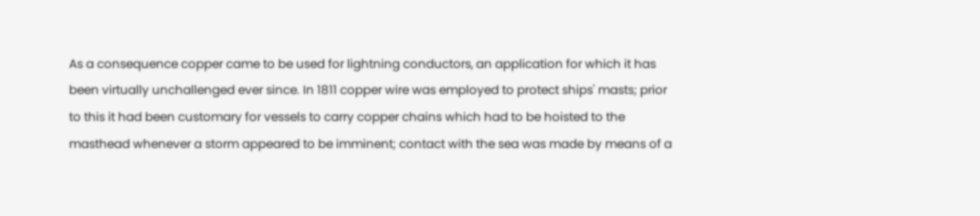As a consequence copper came to be used for lightning conductors, an application for which it has been virtually unchallenged ever since. In 1811 copper wire was employed to protect ships' masts; prior to this it had been customary for vessels to carry copper chains which had to be hoisted to the masthead whenever a storm appeared to be imminent; contact with the sea was made by means of a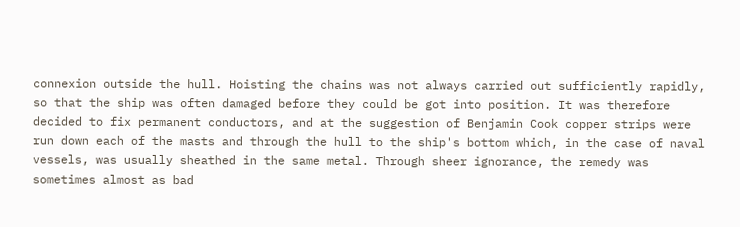connexion outside the hull. Hoisting the chains was not always carried out sufficiently rapidly, so that the ship was often damaged before they could be got into position. It was therefore decided to fix permanent conductors, and at the suggestion of Benjamin Cook copper strips were run down each of the masts and through the hull to the ship's bottom which, in the case of naval vessels, was usually sheathed in the same metal. Through sheer ignorance, the remedy was sometimes almost as bad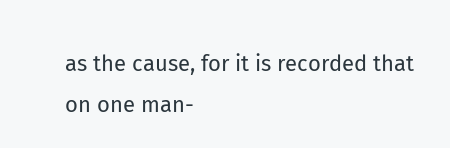as the cause, for it is recorded that on one man-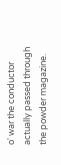o' war the conductor actually passed through the powder magazine.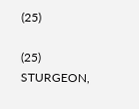(25)

(25) STURGEON,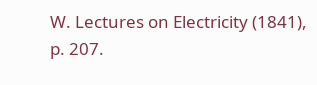W. Lectures on Electricity (1841), p. 207.